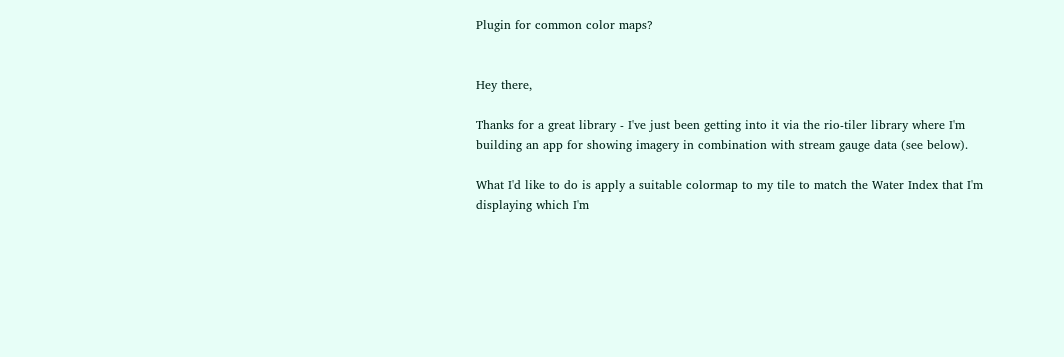Plugin for common color maps?


Hey there,

Thanks for a great library - I've just been getting into it via the rio-tiler library where I'm building an app for showing imagery in combination with stream gauge data (see below).

What I'd like to do is apply a suitable colormap to my tile to match the Water Index that I'm displaying which I'm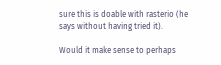sure this is doable with rasterio (he says without having tried it).

Would it make sense to perhaps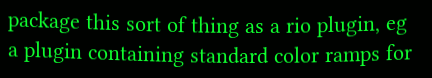package this sort of thing as a rio plugin, eg a plugin containing standard color ramps for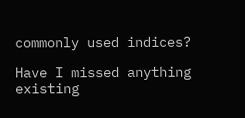commonly used indices?

Have I missed anything existing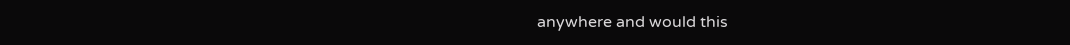anywhere and would this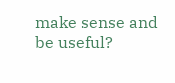make sense and be useful?